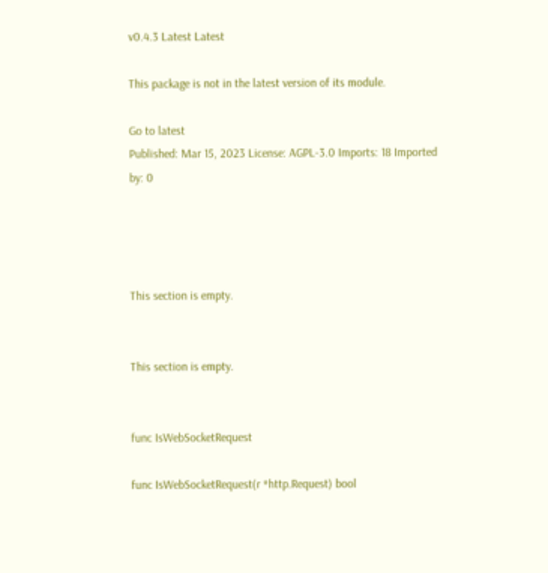v0.4.3 Latest Latest

This package is not in the latest version of its module.

Go to latest
Published: Mar 15, 2023 License: AGPL-3.0 Imports: 18 Imported by: 0




This section is empty.


This section is empty.


func IsWebSocketRequest

func IsWebSocketRequest(r *http.Request) bool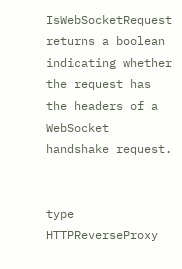IsWebSocketRequest returns a boolean indicating whether the request has the headers of a WebSocket handshake request.


type HTTPReverseProxy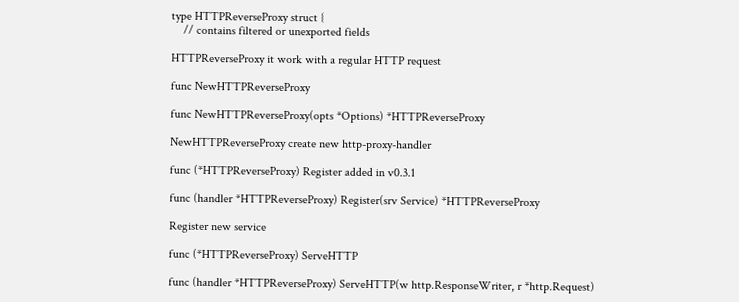type HTTPReverseProxy struct {
    // contains filtered or unexported fields

HTTPReverseProxy it work with a regular HTTP request

func NewHTTPReverseProxy

func NewHTTPReverseProxy(opts *Options) *HTTPReverseProxy

NewHTTPReverseProxy create new http-proxy-handler

func (*HTTPReverseProxy) Register added in v0.3.1

func (handler *HTTPReverseProxy) Register(srv Service) *HTTPReverseProxy

Register new service

func (*HTTPReverseProxy) ServeHTTP

func (handler *HTTPReverseProxy) ServeHTTP(w http.ResponseWriter, r *http.Request)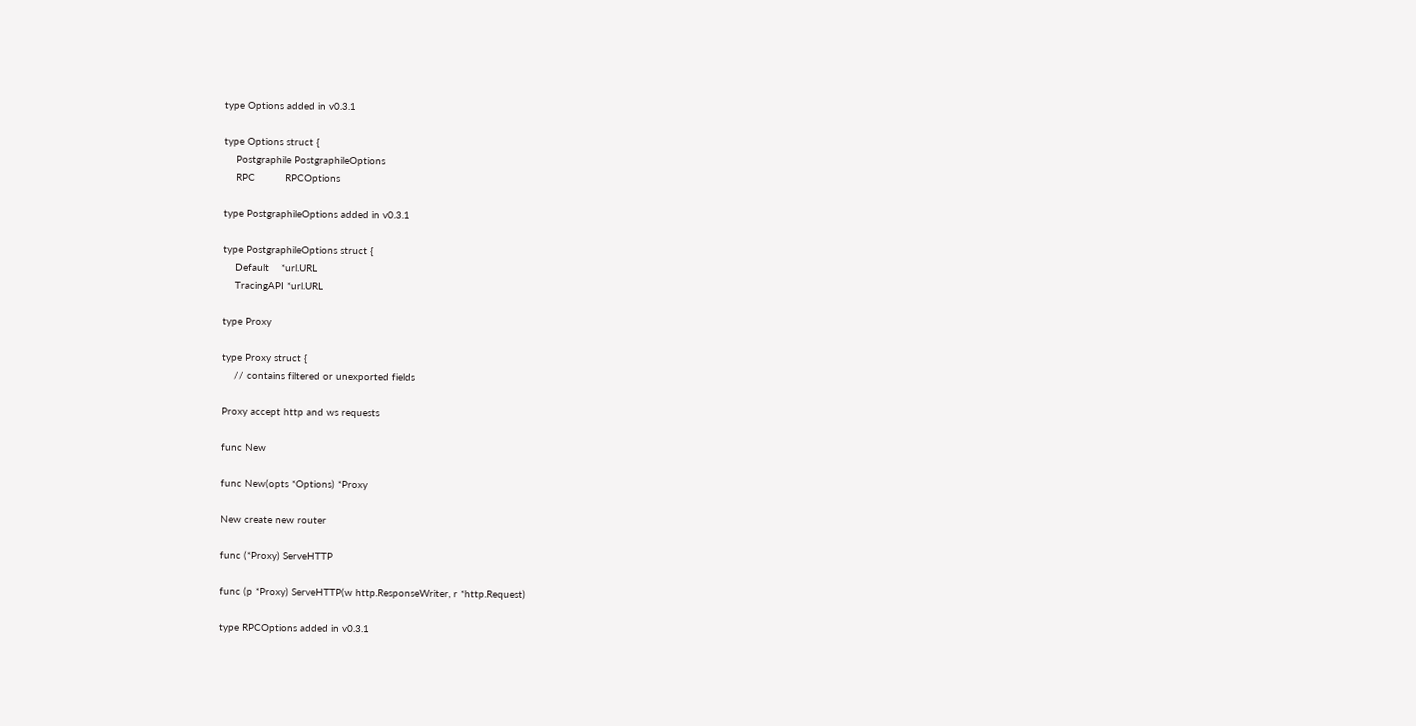type Options added in v0.3.1

type Options struct {
    Postgraphile PostgraphileOptions
    RPC          RPCOptions

type PostgraphileOptions added in v0.3.1

type PostgraphileOptions struct {
    Default    *url.URL
    TracingAPI *url.URL

type Proxy

type Proxy struct {
    // contains filtered or unexported fields

Proxy accept http and ws requests

func New

func New(opts *Options) *Proxy

New create new router

func (*Proxy) ServeHTTP

func (p *Proxy) ServeHTTP(w http.ResponseWriter, r *http.Request)

type RPCOptions added in v0.3.1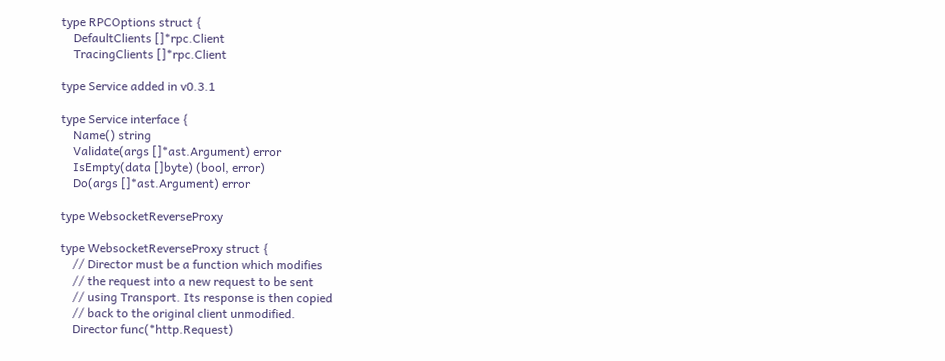type RPCOptions struct {
    DefaultClients []*rpc.Client
    TracingClients []*rpc.Client

type Service added in v0.3.1

type Service interface {
    Name() string
    Validate(args []*ast.Argument) error
    IsEmpty(data []byte) (bool, error)
    Do(args []*ast.Argument) error

type WebsocketReverseProxy

type WebsocketReverseProxy struct {
    // Director must be a function which modifies
    // the request into a new request to be sent
    // using Transport. Its response is then copied
    // back to the original client unmodified.
    Director func(*http.Request)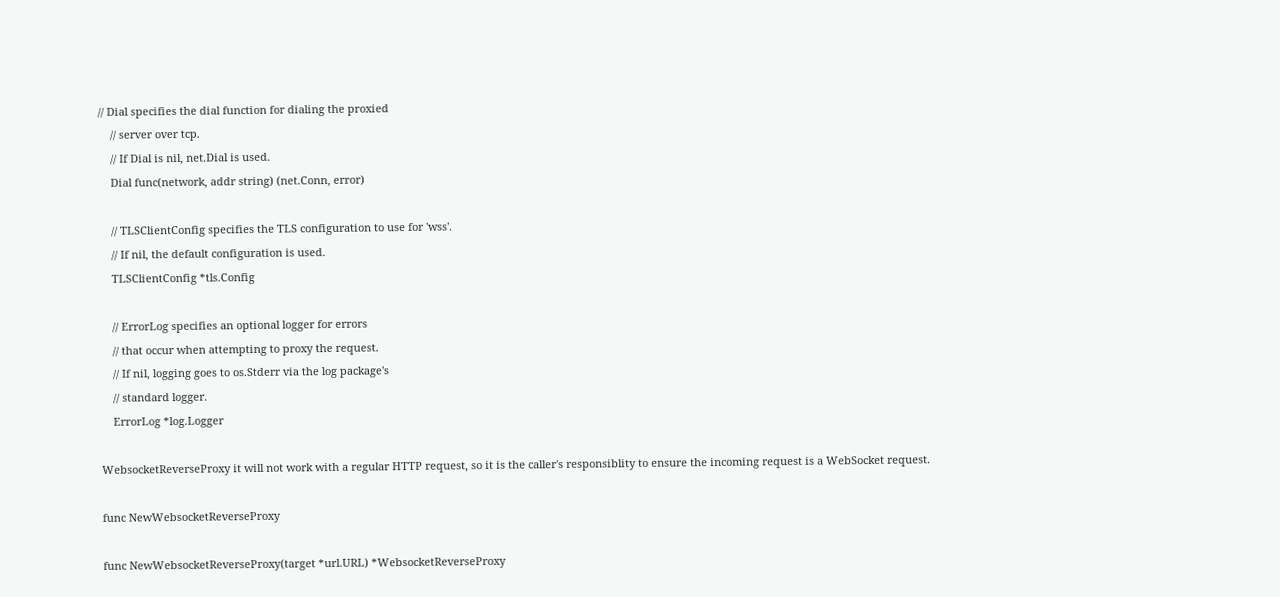// Dial specifies the dial function for dialing the proxied
    // server over tcp.
    // If Dial is nil, net.Dial is used.
    Dial func(network, addr string) (net.Conn, error)

    // TLSClientConfig specifies the TLS configuration to use for 'wss'.
    // If nil, the default configuration is used.
    TLSClientConfig *tls.Config

    // ErrorLog specifies an optional logger for errors
    // that occur when attempting to proxy the request.
    // If nil, logging goes to os.Stderr via the log package's
    // standard logger.
    ErrorLog *log.Logger

WebsocketReverseProxy it will not work with a regular HTTP request, so it is the caller's responsiblity to ensure the incoming request is a WebSocket request.

func NewWebsocketReverseProxy

func NewWebsocketReverseProxy(target *url.URL) *WebsocketReverseProxy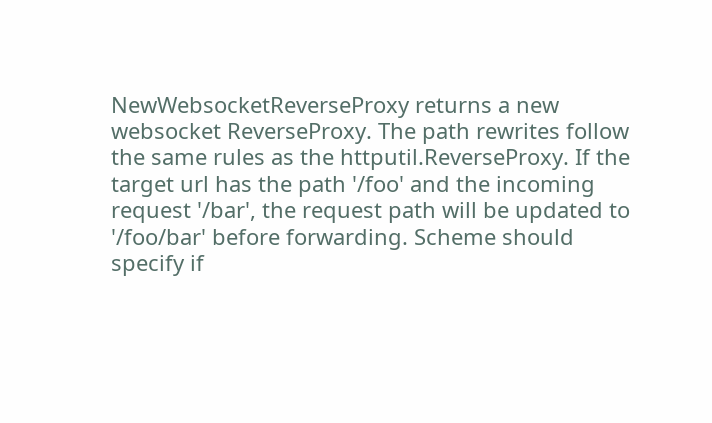NewWebsocketReverseProxy returns a new websocket ReverseProxy. The path rewrites follow the same rules as the httputil.ReverseProxy. If the target url has the path '/foo' and the incoming request '/bar', the request path will be updated to '/foo/bar' before forwarding. Scheme should specify if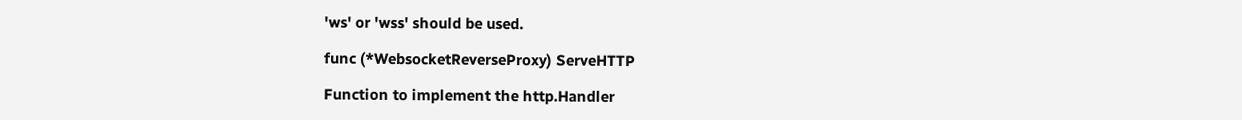'ws' or 'wss' should be used.

func (*WebsocketReverseProxy) ServeHTTP

Function to implement the http.Handler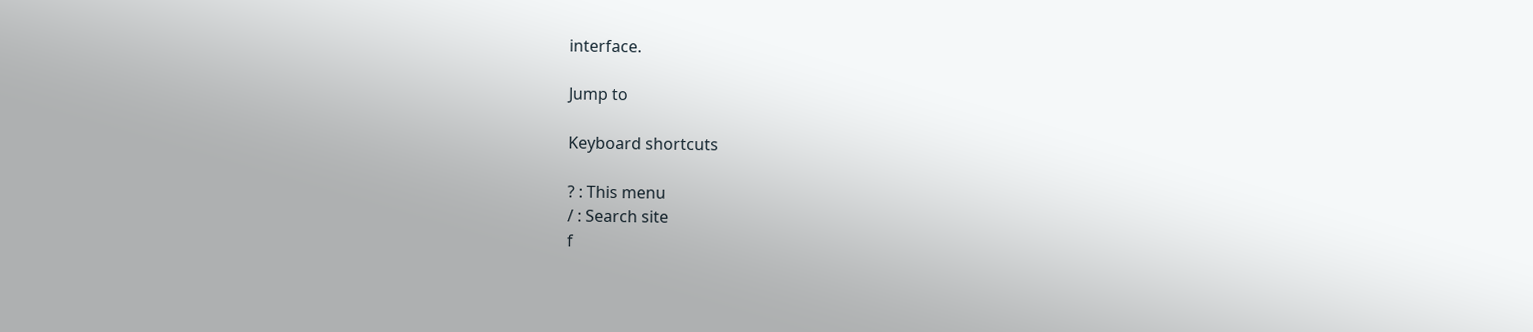interface.

Jump to

Keyboard shortcuts

? : This menu
/ : Search site
f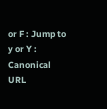or F : Jump to
y or Y : Canonical URL